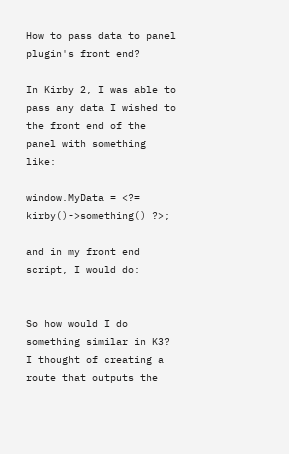How to pass data to panel plugin's front end?

In Kirby 2, I was able to pass any data I wished to the front end of the panel with something like:

window.MyData = <?= kirby()->something() ?>;

and in my front end script, I would do:


So how would I do something similar in K3? I thought of creating a route that outputs the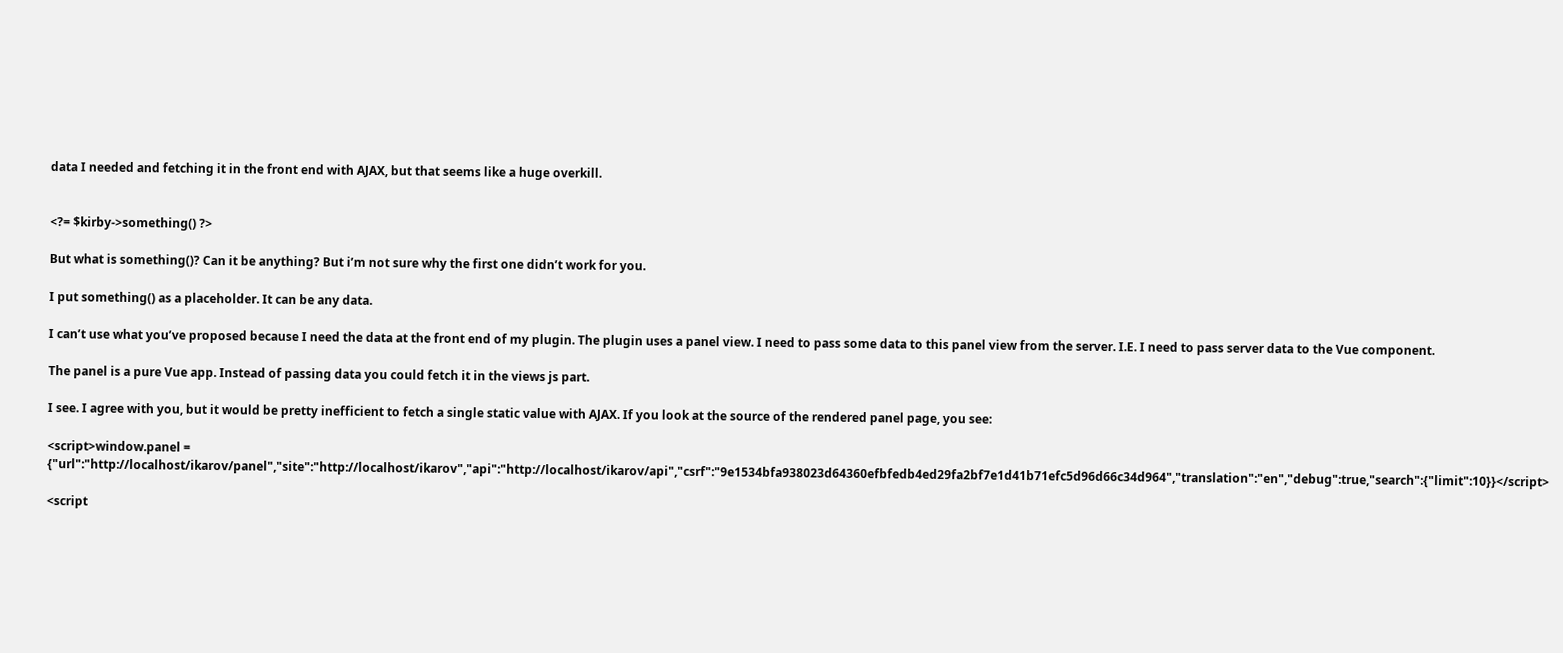data I needed and fetching it in the front end with AJAX, but that seems like a huge overkill.


<?= $kirby->something() ?>

But what is something()? Can it be anything? But i’m not sure why the first one didn’t work for you.

I put something() as a placeholder. It can be any data.

I can’t use what you’ve proposed because I need the data at the front end of my plugin. The plugin uses a panel view. I need to pass some data to this panel view from the server. I.E. I need to pass server data to the Vue component.

The panel is a pure Vue app. Instead of passing data you could fetch it in the views js part.

I see. I agree with you, but it would be pretty inefficient to fetch a single static value with AJAX. If you look at the source of the rendered panel page, you see:

<script>window.panel = {"url":"http://localhost/ikarov/panel","site":"http://localhost/ikarov","api":"http://localhost/ikarov/api","csrf":"9e1534bfa938023d64360efbfedb4ed29fa2bf7e1d41b71efc5d96d66c34d964","translation":"en","debug":true,"search":{"limit":10}}</script>

<script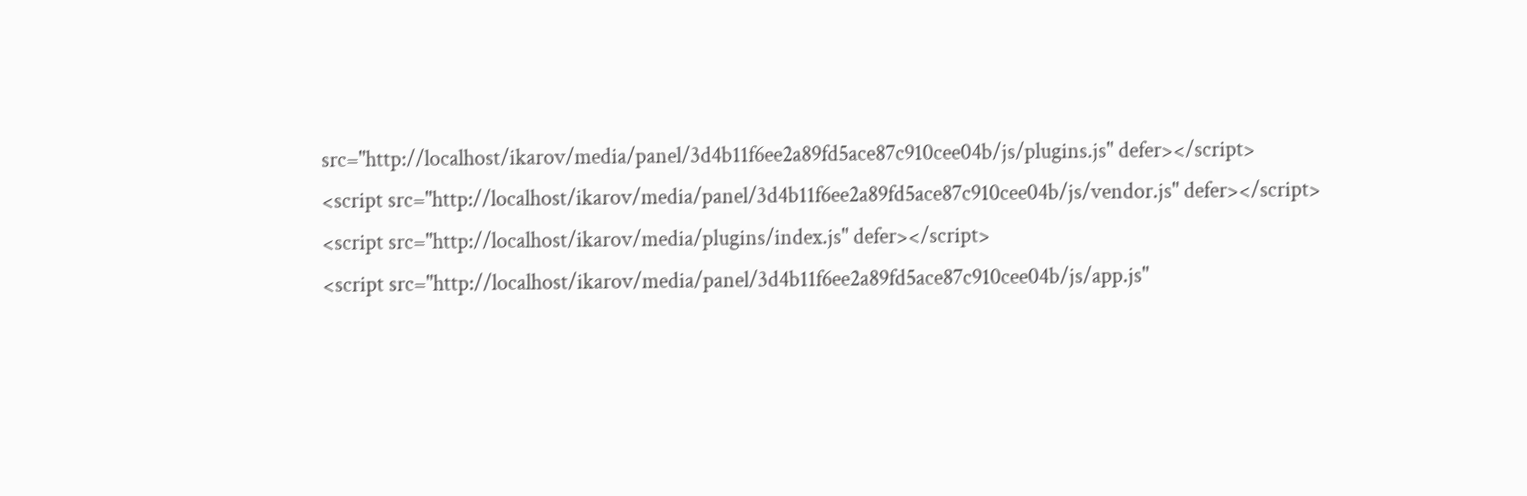src="http://localhost/ikarov/media/panel/3d4b11f6ee2a89fd5ace87c910cee04b/js/plugins.js" defer></script>
<script src="http://localhost/ikarov/media/panel/3d4b11f6ee2a89fd5ace87c910cee04b/js/vendor.js" defer></script>
<script src="http://localhost/ikarov/media/plugins/index.js" defer></script>
<script src="http://localhost/ikarov/media/panel/3d4b11f6ee2a89fd5ace87c910cee04b/js/app.js"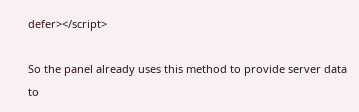defer></script>

So the panel already uses this method to provide server data to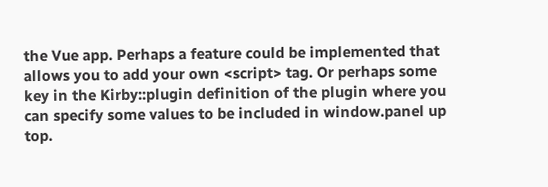the Vue app. Perhaps a feature could be implemented that allows you to add your own <script> tag. Or perhaps some key in the Kirby::plugin definition of the plugin where you can specify some values to be included in window.panel up top.